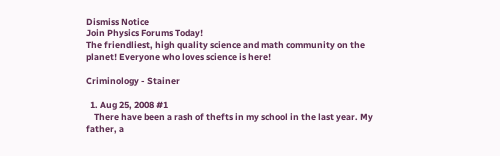Dismiss Notice
Join Physics Forums Today!
The friendliest, high quality science and math community on the planet! Everyone who loves science is here!

Criminology - Stainer

  1. Aug 25, 2008 #1
    There have been a rash of thefts in my school in the last year. My father, a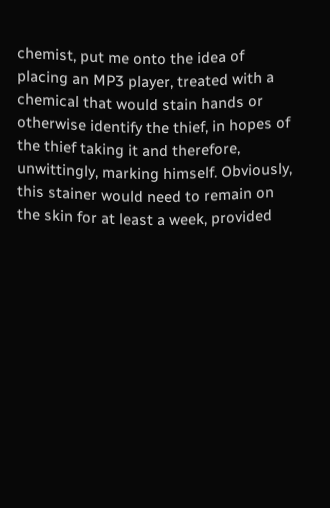chemist, put me onto the idea of placing an MP3 player, treated with a chemical that would stain hands or otherwise identify the thief, in hopes of the thief taking it and therefore, unwittingly, marking himself. Obviously, this stainer would need to remain on the skin for at least a week, provided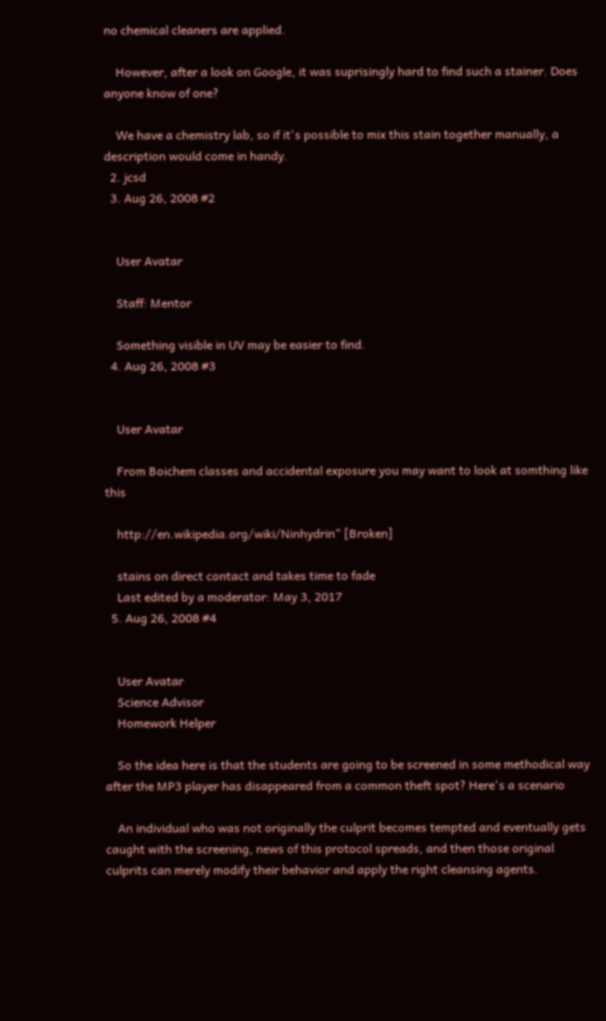no chemical cleaners are applied.

    However, after a look on Google, it was suprisingly hard to find such a stainer. Does anyone know of one?

    We have a chemistry lab, so if it's possible to mix this stain together manually, a description would come in handy.
  2. jcsd
  3. Aug 26, 2008 #2


    User Avatar

    Staff: Mentor

    Something visible in UV may be easier to find.
  4. Aug 26, 2008 #3


    User Avatar

    From Boichem classes and accidental exposure you may want to look at somthing like this

    http://en.wikipedia.org/wiki/Ninhydrin" [Broken]

    stains on direct contact and takes time to fade
    Last edited by a moderator: May 3, 2017
  5. Aug 26, 2008 #4


    User Avatar
    Science Advisor
    Homework Helper

    So the idea here is that the students are going to be screened in some methodical way after the MP3 player has disappeared from a common theft spot? Here's a scenario

    An individual who was not originally the culprit becomes tempted and eventually gets caught with the screening, news of this protocol spreads, and then those original culprits can merely modify their behavior and apply the right cleansing agents.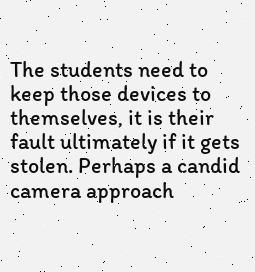The students need to keep those devices to themselves, it is their fault ultimately if it gets stolen. Perhaps a candid camera approach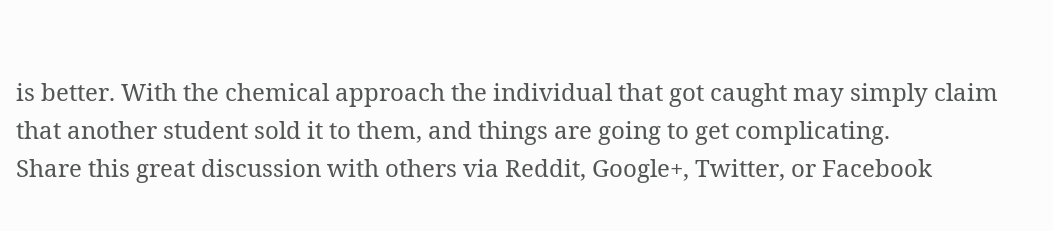is better. With the chemical approach the individual that got caught may simply claim that another student sold it to them, and things are going to get complicating.
Share this great discussion with others via Reddit, Google+, Twitter, or Facebook